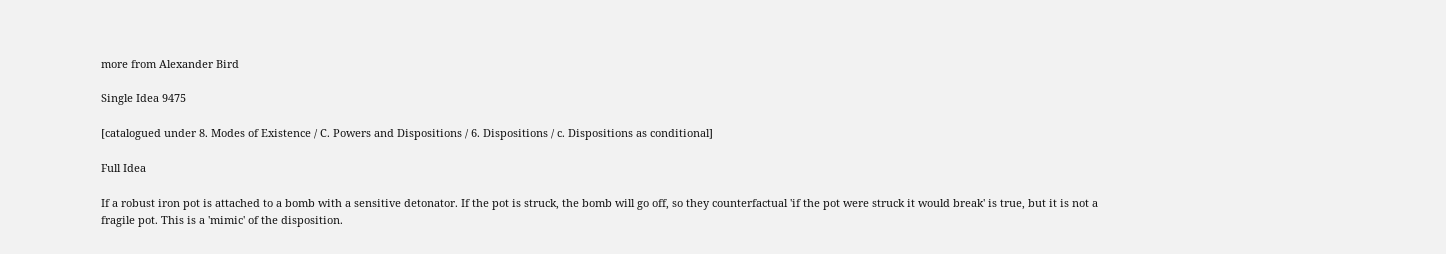more from Alexander Bird

Single Idea 9475

[catalogued under 8. Modes of Existence / C. Powers and Dispositions / 6. Dispositions / c. Dispositions as conditional]

Full Idea

If a robust iron pot is attached to a bomb with a sensitive detonator. If the pot is struck, the bomb will go off, so they counterfactual 'if the pot were struck it would break' is true, but it is not a fragile pot. This is a 'mimic' of the disposition.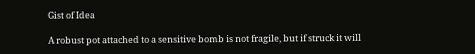Gist of Idea

A robust pot attached to a sensitive bomb is not fragile, but if struck it will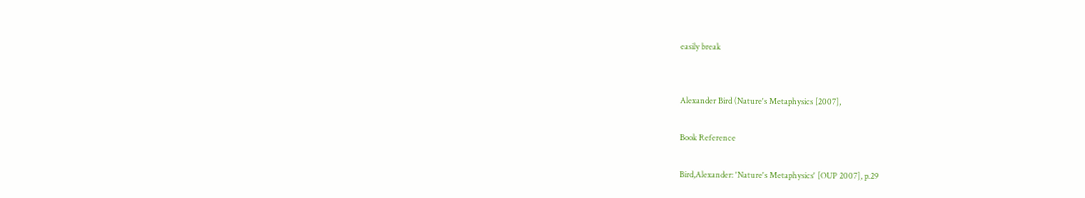easily break


Alexander Bird (Nature's Metaphysics [2007],

Book Reference

Bird,Alexander: 'Nature's Metaphysics' [OUP 2007], p.29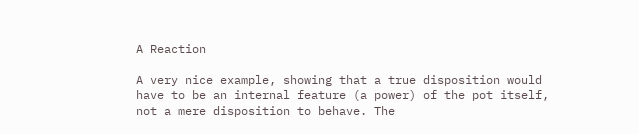A Reaction

A very nice example, showing that a true disposition would have to be an internal feature (a power) of the pot itself, not a mere disposition to behave. The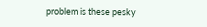problem is these pesky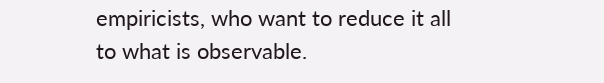empiricists, who want to reduce it all to what is observable.